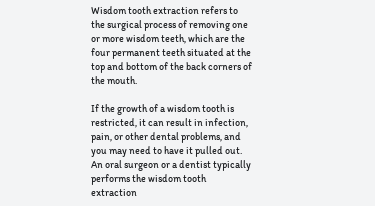Wisdom tooth extraction refers to the surgical process of removing one or more wisdom teeth, which are the four permanent teeth situated at the top and bottom of the back corners of the mouth.

If the growth of a wisdom tooth is restricted, it can result in infection, pain, or other dental problems, and you may need to have it pulled out. An oral surgeon or a dentist typically performs the wisdom tooth extraction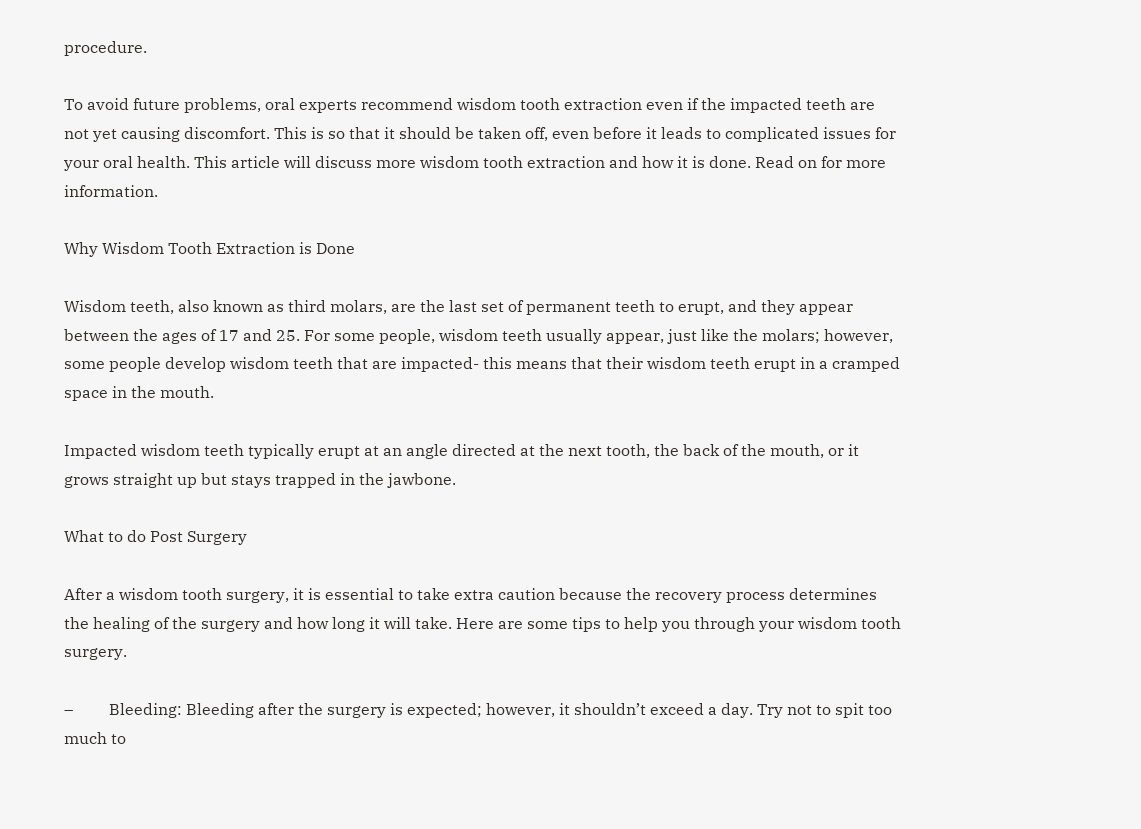procedure.

To avoid future problems, oral experts recommend wisdom tooth extraction even if the impacted teeth are not yet causing discomfort. This is so that it should be taken off, even before it leads to complicated issues for your oral health. This article will discuss more wisdom tooth extraction and how it is done. Read on for more information.

Why Wisdom Tooth Extraction is Done

Wisdom teeth, also known as third molars, are the last set of permanent teeth to erupt, and they appear between the ages of 17 and 25. For some people, wisdom teeth usually appear, just like the molars; however, some people develop wisdom teeth that are impacted- this means that their wisdom teeth erupt in a cramped space in the mouth.

Impacted wisdom teeth typically erupt at an angle directed at the next tooth, the back of the mouth, or it grows straight up but stays trapped in the jawbone.

What to do Post Surgery

After a wisdom tooth surgery, it is essential to take extra caution because the recovery process determines the healing of the surgery and how long it will take. Here are some tips to help you through your wisdom tooth surgery.

–         Bleeding: Bleeding after the surgery is expected; however, it shouldn’t exceed a day. Try not to spit too much to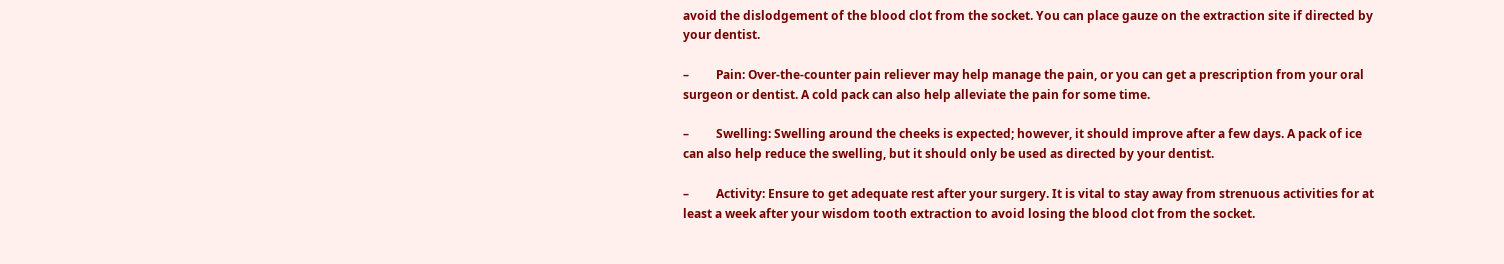avoid the dislodgement of the blood clot from the socket. You can place gauze on the extraction site if directed by your dentist.

–         Pain: Over-the-counter pain reliever may help manage the pain, or you can get a prescription from your oral surgeon or dentist. A cold pack can also help alleviate the pain for some time.

–         Swelling: Swelling around the cheeks is expected; however, it should improve after a few days. A pack of ice can also help reduce the swelling, but it should only be used as directed by your dentist.

–         Activity: Ensure to get adequate rest after your surgery. It is vital to stay away from strenuous activities for at least a week after your wisdom tooth extraction to avoid losing the blood clot from the socket.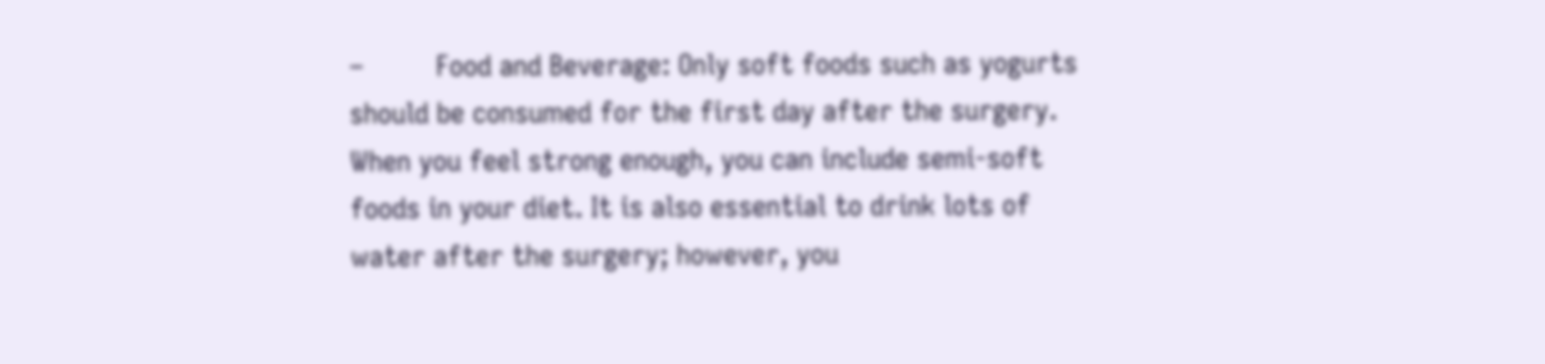–         Food and Beverage: Only soft foods such as yogurts should be consumed for the first day after the surgery. When you feel strong enough, you can include semi-soft foods in your diet. It is also essential to drink lots of water after the surgery; however, you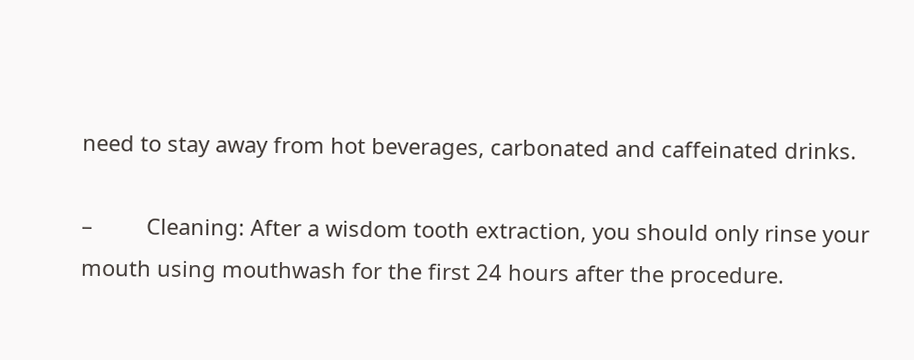need to stay away from hot beverages, carbonated and caffeinated drinks.

–         Cleaning: After a wisdom tooth extraction, you should only rinse your mouth using mouthwash for the first 24 hours after the procedure.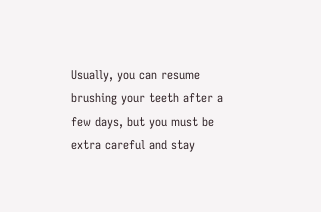Usually, you can resume brushing your teeth after a few days, but you must be extra careful and stay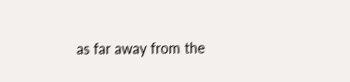as far away from the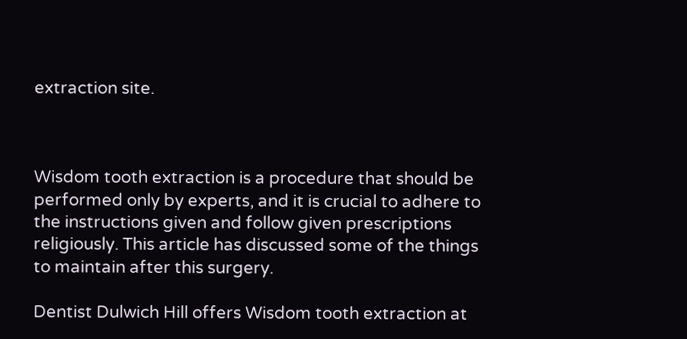extraction site.



Wisdom tooth extraction is a procedure that should be performed only by experts, and it is crucial to adhere to the instructions given and follow given prescriptions religiously. This article has discussed some of the things to maintain after this surgery.

Dentist Dulwich Hill offers Wisdom tooth extraction at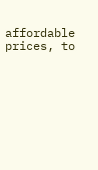affordable prices, to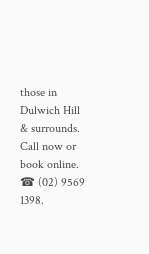those in Dulwich Hill & surrounds.  Call now or book online. ☎ (02) 9569 1398.